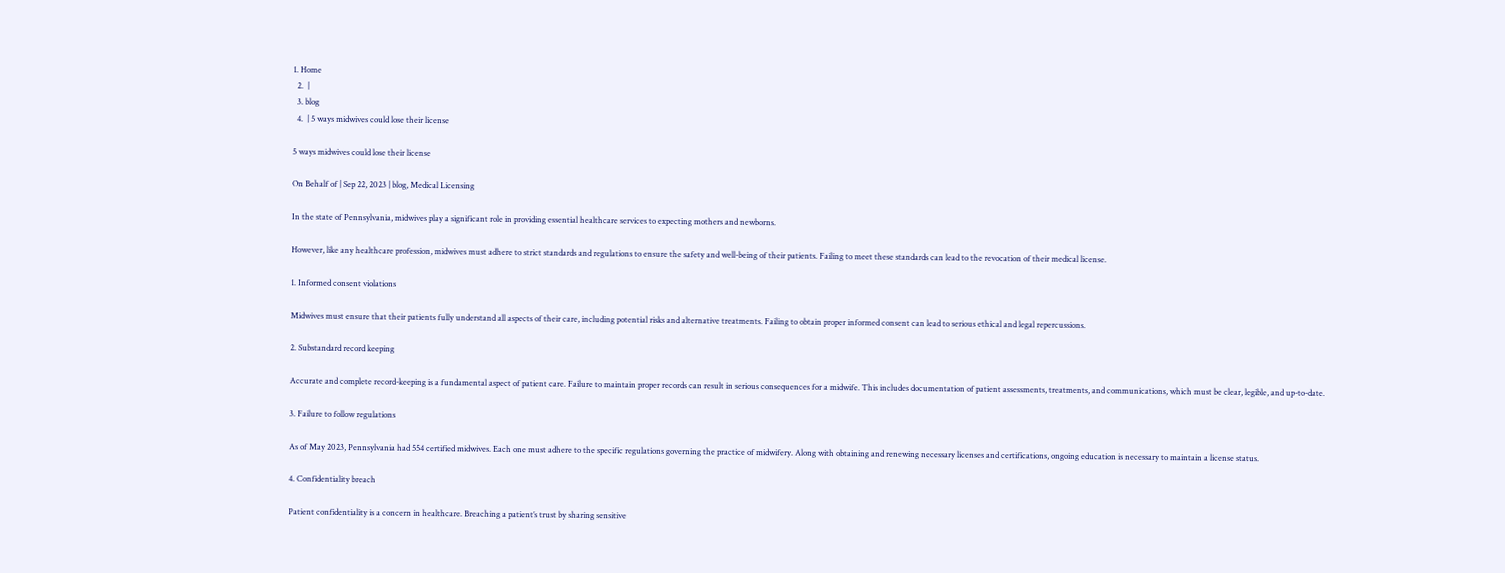1. Home
  2.  |
  3. blog
  4.  | 5 ways midwives could lose their license

5 ways midwives could lose their license

On Behalf of | Sep 22, 2023 | blog, Medical Licensing

In the state of Pennsylvania, midwives play a significant role in providing essential healthcare services to expecting mothers and newborns.

However, like any healthcare profession, midwives must adhere to strict standards and regulations to ensure the safety and well-being of their patients. Failing to meet these standards can lead to the revocation of their medical license.

1. Informed consent violations

Midwives must ensure that their patients fully understand all aspects of their care, including potential risks and alternative treatments. Failing to obtain proper informed consent can lead to serious ethical and legal repercussions.

2. Substandard record keeping

Accurate and complete record-keeping is a fundamental aspect of patient care. Failure to maintain proper records can result in serious consequences for a midwife. This includes documentation of patient assessments, treatments, and communications, which must be clear, legible, and up-to-date.

3. Failure to follow regulations

As of May 2023, Pennsylvania had 554 certified midwives. Each one must adhere to the specific regulations governing the practice of midwifery. Along with obtaining and renewing necessary licenses and certifications, ongoing education is necessary to maintain a license status.

4. Confidentiality breach

Patient confidentiality is a concern in healthcare. Breaching a patient’s trust by sharing sensitive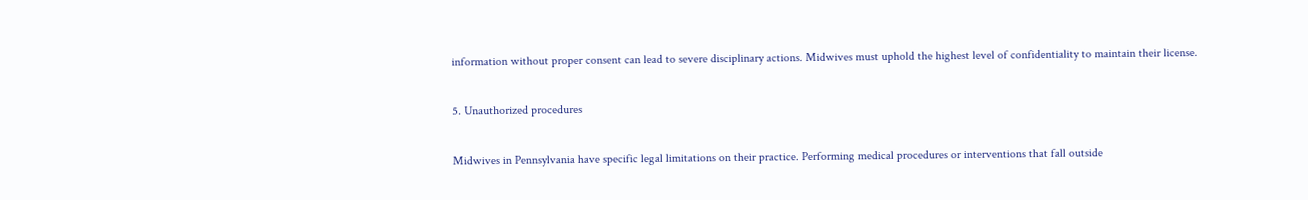information without proper consent can lead to severe disciplinary actions. Midwives must uphold the highest level of confidentiality to maintain their license.

5. Unauthorized procedures

Midwives in Pennsylvania have specific legal limitations on their practice. Performing medical procedures or interventions that fall outside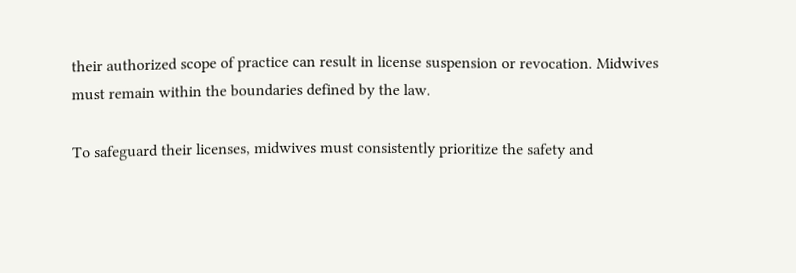their authorized scope of practice can result in license suspension or revocation. Midwives must remain within the boundaries defined by the law.

To safeguard their licenses, midwives must consistently prioritize the safety and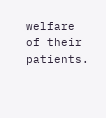welfare of their patients.